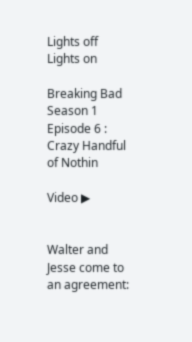Lights off
Lights on

Breaking Bad Season 1 Episode 6 : Crazy Handful of Nothin

Video ▶


Walter and Jesse come to an agreement: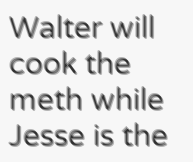Walter will cook the meth while Jesse is the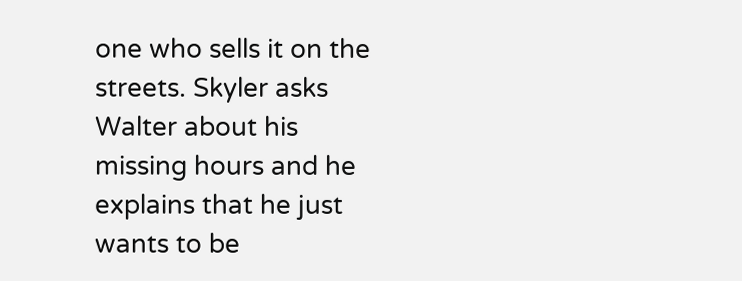one who sells it on the streets. Skyler asks Walter about his missing hours and he explains that he just wants to be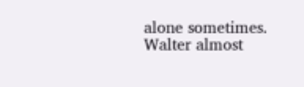alone sometimes. Walter almost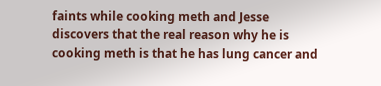faints while cooking meth and Jesse discovers that the real reason why he is cooking meth is that he has lung cancer and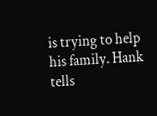is trying to help his family. Hank tells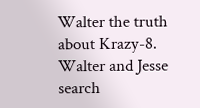Walter the truth about Krazy-8. Walter and Jesse search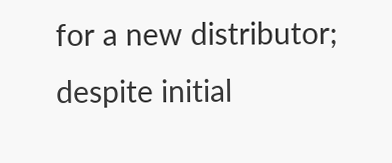for a new distributor; despite initial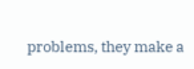problems, they make a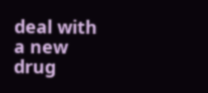deal with a new drug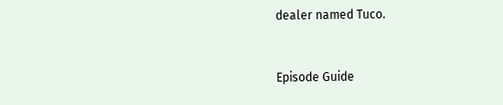dealer named Tuco.


Episode Guide